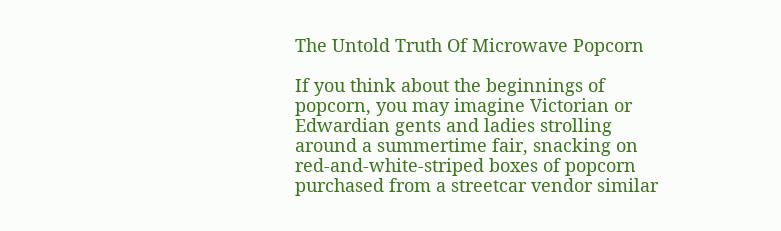The Untold Truth Of Microwave Popcorn

If you think about the beginnings of popcorn, you may imagine Victorian or Edwardian gents and ladies strolling around a summertime fair, snacking on red-and-white-striped boxes of popcorn purchased from a streetcar vendor similar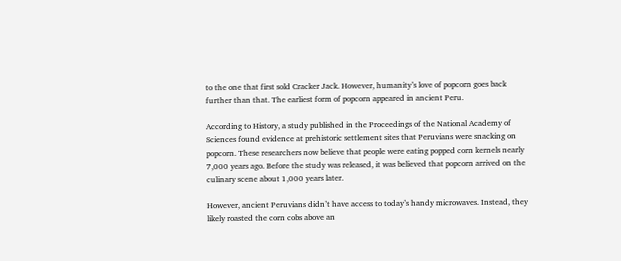to the one that first sold Cracker Jack. However, humanity’s love of popcorn goes back further than that. The earliest form of popcorn appeared in ancient Peru.

According to History, a study published in the Proceedings of the National Academy of Sciences found evidence at prehistoric settlement sites that Peruvians were snacking on popcorn. These researchers now believe that people were eating popped corn kernels nearly 7,000 years ago. Before the study was released, it was believed that popcorn arrived on the culinary scene about 1,000 years later.

However, ancient Peruvians didn’t have access to today’s handy microwaves. Instead, they likely roasted the corn cobs above an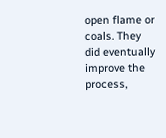open flame or coals. They did eventually improve the process,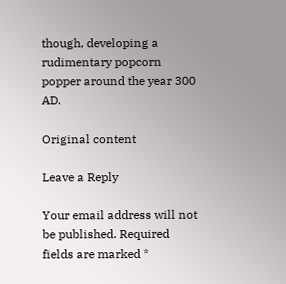though, developing a rudimentary popcorn popper around the year 300 AD.

Original content

Leave a Reply

Your email address will not be published. Required fields are marked *